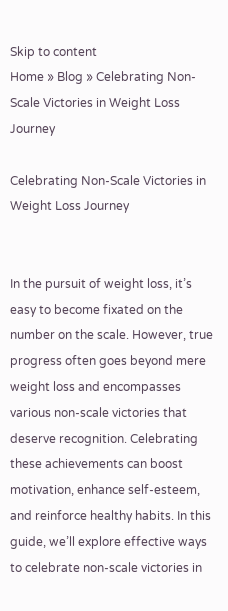Skip to content
Home » Blog » Celebrating Non-Scale Victories in Weight Loss Journey

Celebrating Non-Scale Victories in Weight Loss Journey


In the pursuit of weight loss, it’s easy to become fixated on the number on the scale. However, true progress often goes beyond mere weight loss and encompasses various non-scale victories that deserve recognition. Celebrating these achievements can boost motivation, enhance self-esteem, and reinforce healthy habits. In this guide, we’ll explore effective ways to celebrate non-scale victories in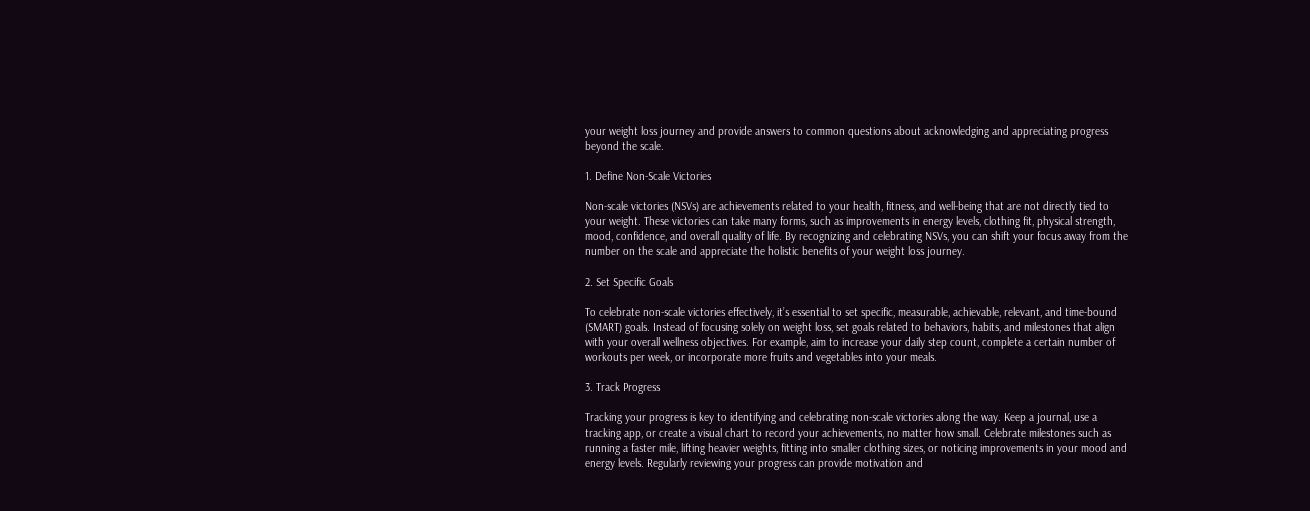your weight loss journey and provide answers to common questions about acknowledging and appreciating progress beyond the scale.

1. Define Non-Scale Victories

Non-scale victories (NSVs) are achievements related to your health, fitness, and well-being that are not directly tied to your weight. These victories can take many forms, such as improvements in energy levels, clothing fit, physical strength, mood, confidence, and overall quality of life. By recognizing and celebrating NSVs, you can shift your focus away from the number on the scale and appreciate the holistic benefits of your weight loss journey.

2. Set Specific Goals

To celebrate non-scale victories effectively, it’s essential to set specific, measurable, achievable, relevant, and time-bound (SMART) goals. Instead of focusing solely on weight loss, set goals related to behaviors, habits, and milestones that align with your overall wellness objectives. For example, aim to increase your daily step count, complete a certain number of workouts per week, or incorporate more fruits and vegetables into your meals.

3. Track Progress

Tracking your progress is key to identifying and celebrating non-scale victories along the way. Keep a journal, use a tracking app, or create a visual chart to record your achievements, no matter how small. Celebrate milestones such as running a faster mile, lifting heavier weights, fitting into smaller clothing sizes, or noticing improvements in your mood and energy levels. Regularly reviewing your progress can provide motivation and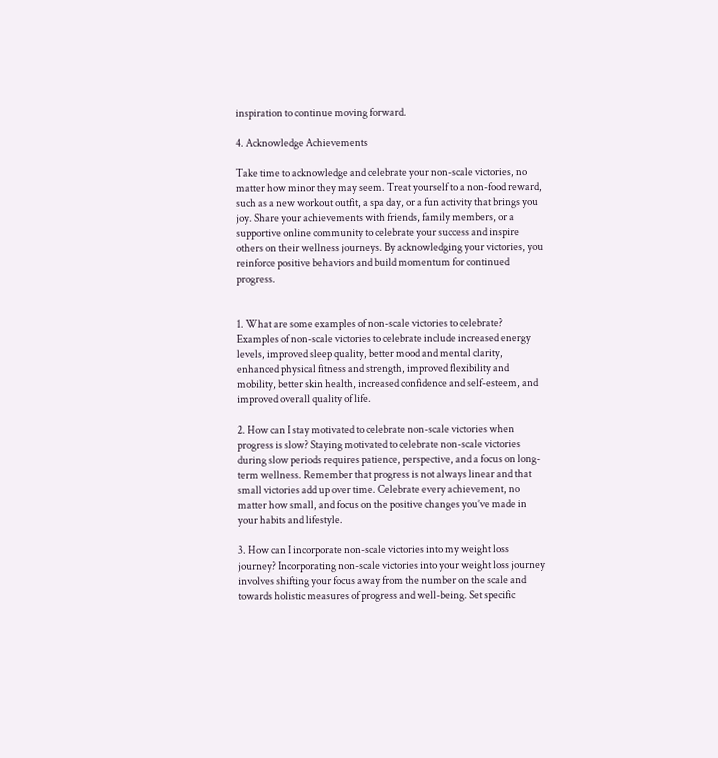inspiration to continue moving forward.

4. Acknowledge Achievements

Take time to acknowledge and celebrate your non-scale victories, no matter how minor they may seem. Treat yourself to a non-food reward, such as a new workout outfit, a spa day, or a fun activity that brings you joy. Share your achievements with friends, family members, or a supportive online community to celebrate your success and inspire others on their wellness journeys. By acknowledging your victories, you reinforce positive behaviors and build momentum for continued progress.


1. What are some examples of non-scale victories to celebrate? Examples of non-scale victories to celebrate include increased energy levels, improved sleep quality, better mood and mental clarity, enhanced physical fitness and strength, improved flexibility and mobility, better skin health, increased confidence and self-esteem, and improved overall quality of life.

2. How can I stay motivated to celebrate non-scale victories when progress is slow? Staying motivated to celebrate non-scale victories during slow periods requires patience, perspective, and a focus on long-term wellness. Remember that progress is not always linear and that small victories add up over time. Celebrate every achievement, no matter how small, and focus on the positive changes you’ve made in your habits and lifestyle.

3. How can I incorporate non-scale victories into my weight loss journey? Incorporating non-scale victories into your weight loss journey involves shifting your focus away from the number on the scale and towards holistic measures of progress and well-being. Set specific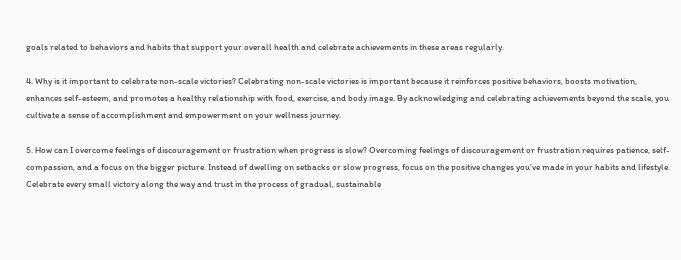goals related to behaviors and habits that support your overall health and celebrate achievements in these areas regularly.

4. Why is it important to celebrate non-scale victories? Celebrating non-scale victories is important because it reinforces positive behaviors, boosts motivation, enhances self-esteem, and promotes a healthy relationship with food, exercise, and body image. By acknowledging and celebrating achievements beyond the scale, you cultivate a sense of accomplishment and empowerment on your wellness journey.

5. How can I overcome feelings of discouragement or frustration when progress is slow? Overcoming feelings of discouragement or frustration requires patience, self-compassion, and a focus on the bigger picture. Instead of dwelling on setbacks or slow progress, focus on the positive changes you’ve made in your habits and lifestyle. Celebrate every small victory along the way and trust in the process of gradual, sustainable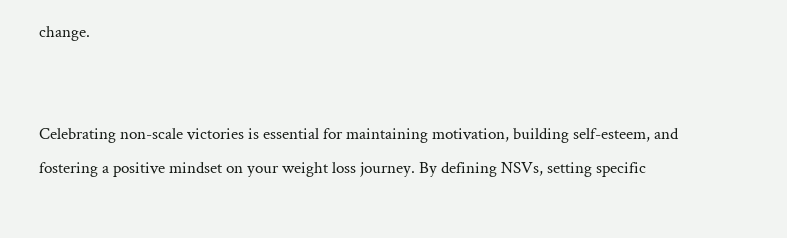change.


Celebrating non-scale victories is essential for maintaining motivation, building self-esteem, and fostering a positive mindset on your weight loss journey. By defining NSVs, setting specific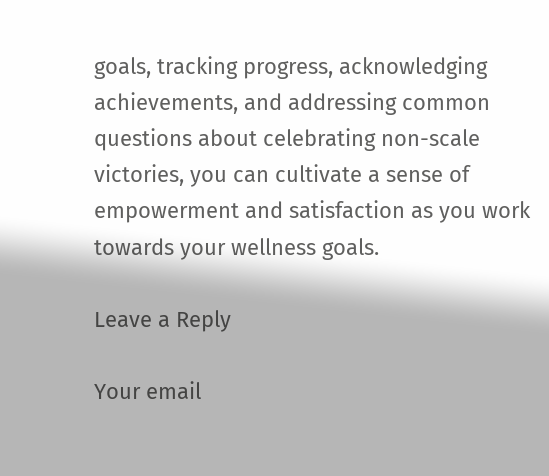goals, tracking progress, acknowledging achievements, and addressing common questions about celebrating non-scale victories, you can cultivate a sense of empowerment and satisfaction as you work towards your wellness goals.

Leave a Reply

Your email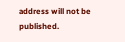address will not be published.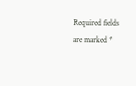Required fields are marked *